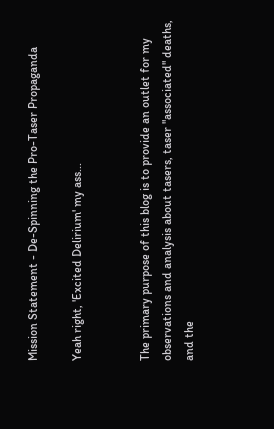Mission Statement - De-Spinning the Pro-Taser Propaganda

Yeah right, 'Excited Delirium' my ass...


The primary purpose of this blog is to provide an outlet for my observations and analysis about tasers, taser "associated" deaths, and the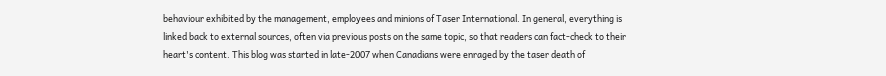behaviour exhibited by the management, employees and minions of Taser International. In general, everything is linked back to external sources, often via previous posts on the same topic, so that readers can fact-check to their heart's content. This blog was started in late-2007 when Canadians were enraged by the taser death of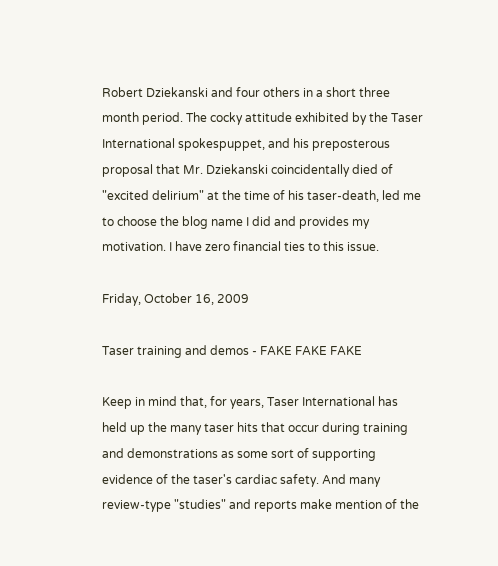Robert Dziekanski and four others in a short three month period. The cocky attitude exhibited by the Taser International spokespuppet, and his preposterous proposal that Mr. Dziekanski coincidentally died of "excited delirium" at the time of his taser-death, led me to choose the blog name I did and provides my motivation. I have zero financial ties to this issue.

Friday, October 16, 2009

Taser training and demos - FAKE FAKE FAKE

Keep in mind that, for years, Taser International has held up the many taser hits that occur during training and demonstrations as some sort of supporting evidence of the taser's cardiac safety. And many review-type "studies" and reports make mention of the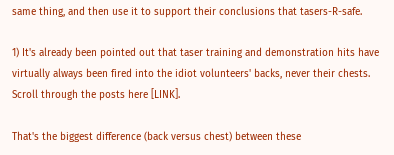same thing, and then use it to support their conclusions that tasers-R-safe.

1) It's already been pointed out that taser training and demonstration hits have virtually always been fired into the idiot volunteers' backs, never their chests. Scroll through the posts here [LINK].

That's the biggest difference (back versus chest) between these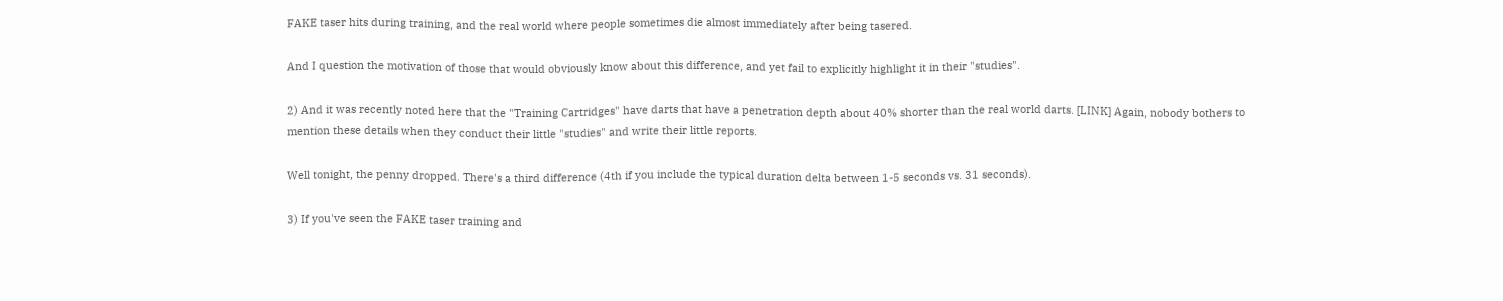FAKE taser hits during training, and the real world where people sometimes die almost immediately after being tasered.

And I question the motivation of those that would obviously know about this difference, and yet fail to explicitly highlight it in their "studies".

2) And it was recently noted here that the "Training Cartridges" have darts that have a penetration depth about 40% shorter than the real world darts. [LINK] Again, nobody bothers to mention these details when they conduct their little "studies" and write their little reports.

Well tonight, the penny dropped. There's a third difference (4th if you include the typical duration delta between 1-5 seconds vs. 31 seconds).

3) If you've seen the FAKE taser training and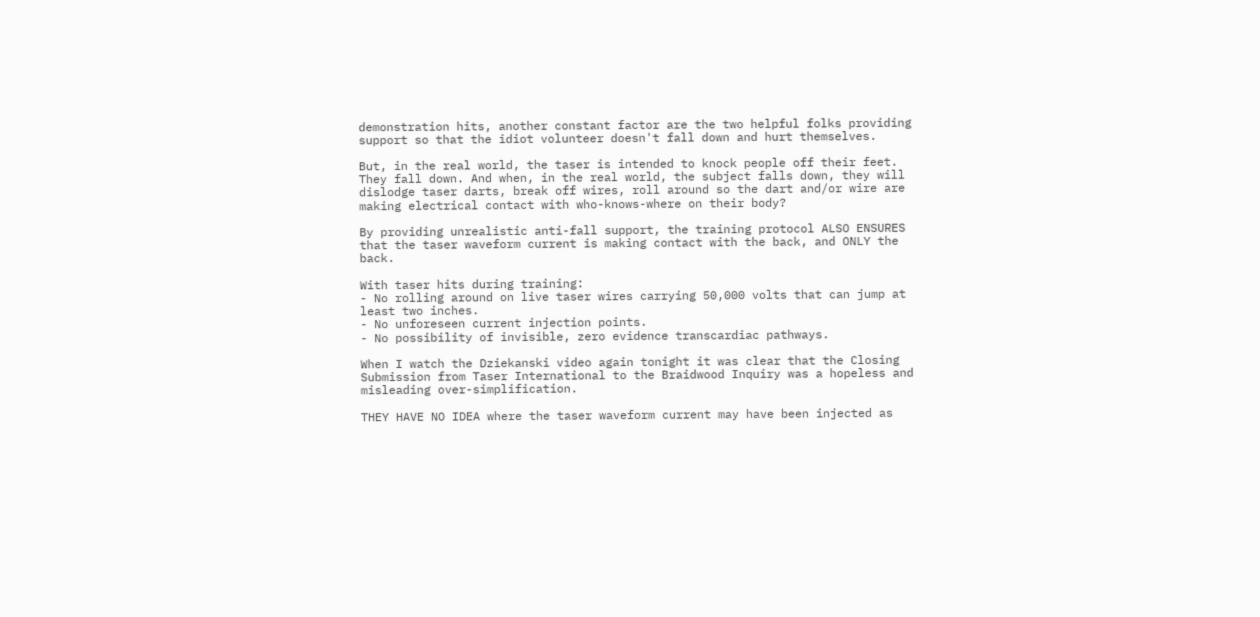demonstration hits, another constant factor are the two helpful folks providing support so that the idiot volunteer doesn't fall down and hurt themselves.

But, in the real world, the taser is intended to knock people off their feet. They fall down. And when, in the real world, the subject falls down, they will dislodge taser darts, break off wires, roll around so the dart and/or wire are making electrical contact with who-knows-where on their body?

By providing unrealistic anti-fall support, the training protocol ALSO ENSURES that the taser waveform current is making contact with the back, and ONLY the back.

With taser hits during training:
- No rolling around on live taser wires carrying 50,000 volts that can jump at least two inches.
- No unforeseen current injection points.
- No possibility of invisible, zero evidence transcardiac pathways.

When I watch the Dziekanski video again tonight it was clear that the Closing Submission from Taser International to the Braidwood Inquiry was a hopeless and misleading over-simplification.

THEY HAVE NO IDEA where the taser waveform current may have been injected as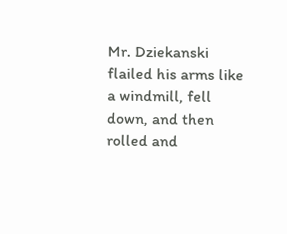Mr. Dziekanski flailed his arms like a windmill, fell down, and then rolled and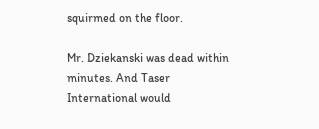squirmed on the floor.

Mr. Dziekanski was dead within minutes. And Taser International would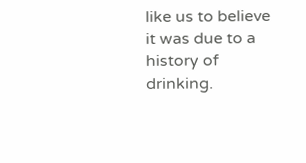like us to believe it was due to a history of drinking.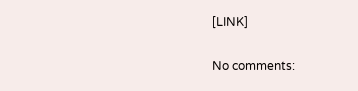[LINK]

No comments: